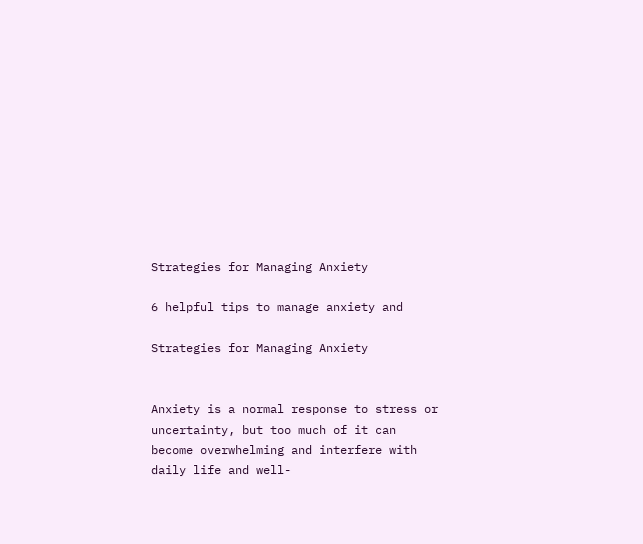Strategies for Managing Anxiety

6 helpful tips to manage anxiety and

Strategies for Managing Anxiety


Anxiety is a normal response to stress or uncertainty, but too much of it can become overwhelming and interfere with daily life and well-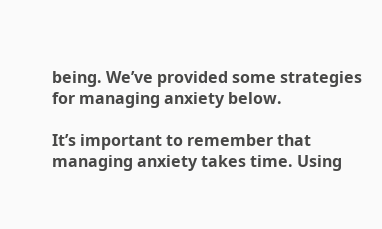being. We’ve provided some strategies for managing anxiety below.

It’s important to remember that managing anxiety takes time. Using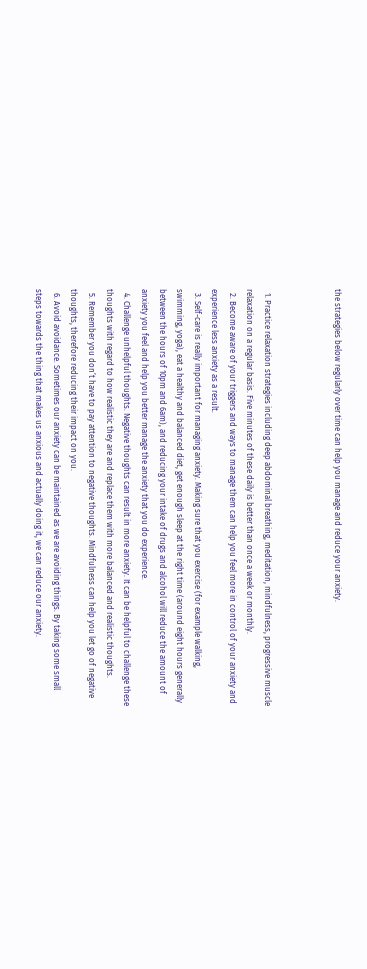the strategies below regularly over time can help you manage and reduce your anxiety.



  1. Practice relaxation strategies including deep abdominal breathing, meditation, mindfulness, progressive muscle relaxation on a regular basis. Five minutes of these daily is better than once a week or monthly.
  2. Become aware of your triggers and ways to manage them can help you feel more in control of your anxiety and experience less anxiety as a result.
  3. Self-care is really important for managing anxiety. Making sure that you exercise (for example walking, swimming, yoga), eat a healthy and balanced diet, get enough sleep at the right time (around eight hours generally between the hours of 10pm and 6am), and reducing your intake of drugs and alcohol will reduce the amount of anxiety you feel and help you better manage the anxiety that you do experience.
  4. Challenge unhelpful thoughts. Negative thoughts can result in more anxiety. It can be helpful to challenge these thoughts with regard to how realistic they are and replace them with more balanced and realistic thoughts.
  5. Remember you don’t have to pay attention to negative thoughts. Mindfulness can help you let go of negative thoughts, therefore reducing their impact on you.
  6. Avoid avoidance. Sometimes our anxiety can be maintained as we are avoiding things. By taking some small steps towards the thing that makes us anxious and actually doing it, we can reduce our anxiety.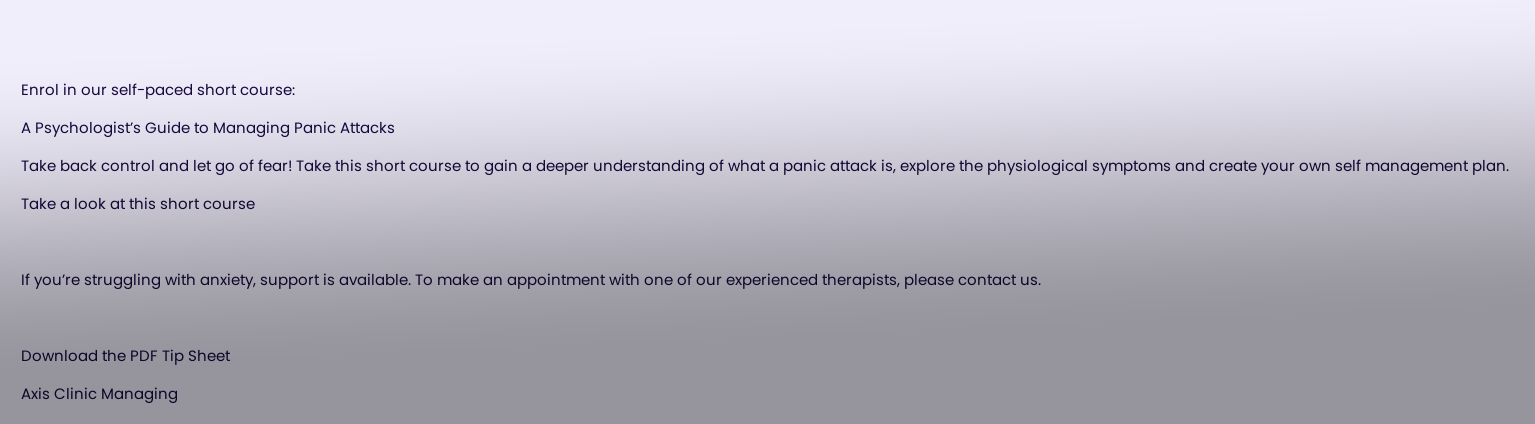Enrol in our self-paced short course:

A Psychologist’s Guide to Managing Panic Attacks

Take back control and let go of fear! Take this short course to gain a deeper understanding of what a panic attack is, explore the physiological symptoms and create your own self management plan.

Take a look at this short course



If you’re struggling with anxiety, support is available. To make an appointment with one of our experienced therapists, please contact us.



Download the PDF Tip Sheet

Axis Clinic Managing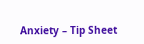Anxiety – Tip Sheet